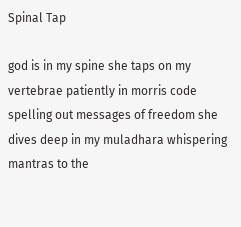Spinal Tap

god is in my spine she taps on my vertebrae patiently in morris code spelling out messages of freedom she dives deep in my muladhara whispering mantras to the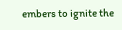embers to ignite the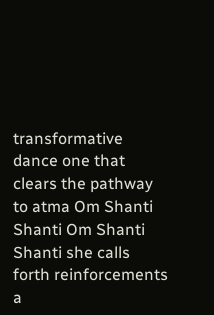transformative dance one that clears the pathway to atma Om Shanti Shanti Om Shanti Shanti she calls forth reinforcements a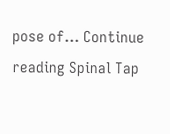pose of… Continue reading Spinal Tap